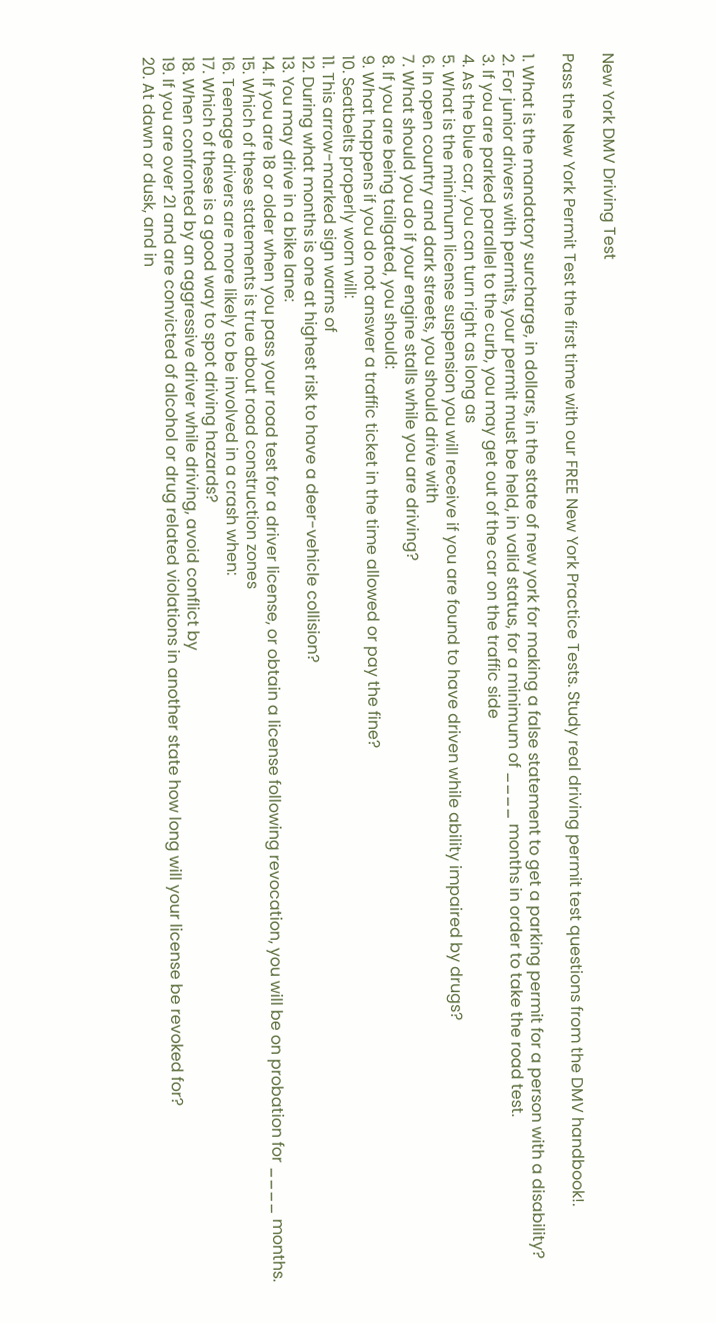New York DMV Driving Test

Pass the New York Permit Test the first time with our FREE New York Practice Tests. Study real driving permit test questions from the DMV handbook!.

1. What is the mandatory surcharge, in dollars, in the state of new york for making a false statement to get a parking permit for a person with a disability?
2. For junior drivers with permits, your permit must be held, in valid status, for a minimum of ____ months in order to take the road test.
3. If you are parked parallel to the curb, you may get out of the car on the traffic side
4. As the blue car, you can turn right as long as
5. What is the minimum license suspension you will receive if you are found to have driven while ability impaired by drugs?
6. In open country and dark streets, you should drive with
7. What should you do if your engine stalls while you are driving?
8. If you are being tailgated, you should:
9. What happens if you do not answer a traffic ticket in the time allowed or pay the fine?
10. Seatbelts properly worn will:
11. This arrow-marked sign warns of
12. During what months is one at highest risk to have a deer-vehicle collision?
13. You may drive in a bike lane:
14. If you are 18 or older when you pass your road test for a driver license, or obtain a license following revocation, you will be on probation for ____ months.
15. Which of these statements is true about road construction zones
16. Teenage drivers are more likely to be involved in a crash when:
17. Which of these is a good way to spot driving hazards?
18. When confronted by an aggressive driver while driving, avoid conflict by
19. If you are over 21 and are convicted of alcohol or drug related violations in another state how long will your license be revoked for?
20. At dawn or dusk, and in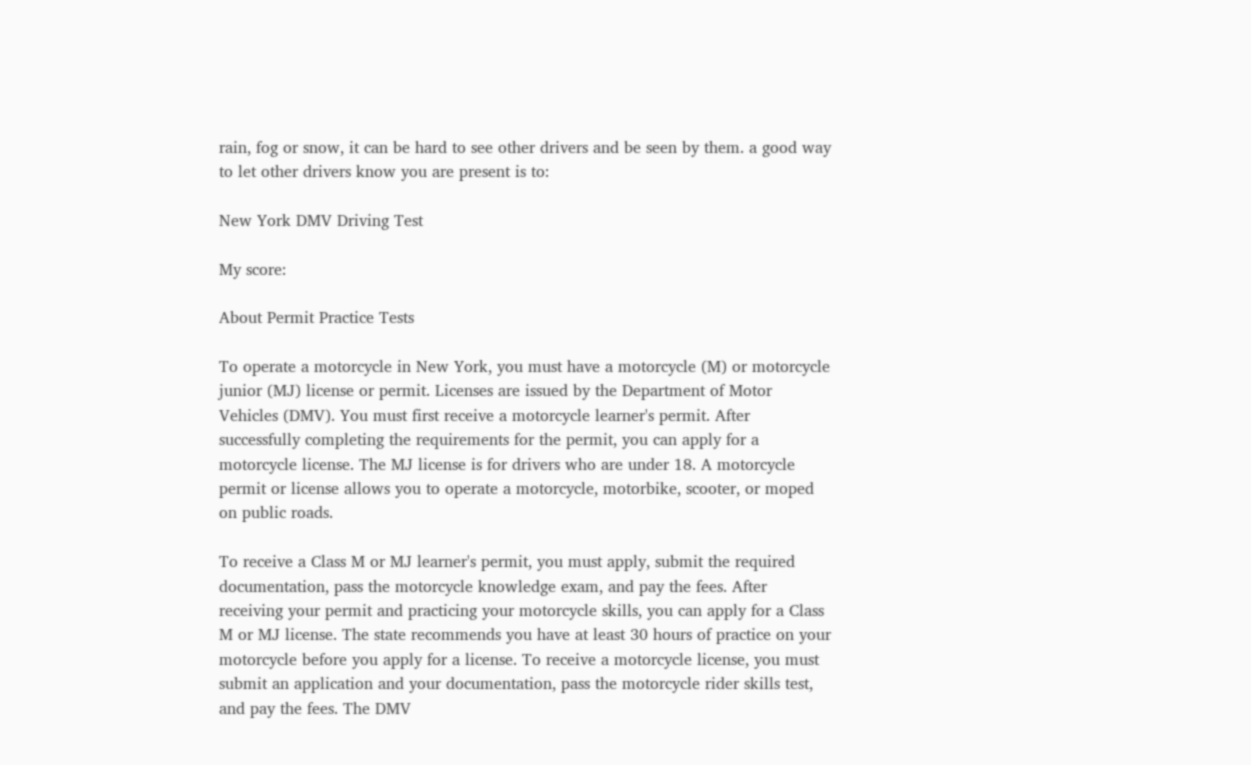rain, fog or snow, it can be hard to see other drivers and be seen by them. a good way to let other drivers know you are present is to:

New York DMV Driving Test

My score:

About Permit Practice Tests

To operate a motorcycle in New York, you must have a motorcycle (M) or motorcycle junior (MJ) license or permit. Licenses are issued by the Department of Motor Vehicles (DMV). You must first receive a motorcycle learner's permit. After successfully completing the requirements for the permit, you can apply for a motorcycle license. The MJ license is for drivers who are under 18. A motorcycle permit or license allows you to operate a motorcycle, motorbike, scooter, or moped on public roads.

To receive a Class M or MJ learner's permit, you must apply, submit the required documentation, pass the motorcycle knowledge exam, and pay the fees. After receiving your permit and practicing your motorcycle skills, you can apply for a Class M or MJ license. The state recommends you have at least 30 hours of practice on your motorcycle before you apply for a license. To receive a motorcycle license, you must submit an application and your documentation, pass the motorcycle rider skills test, and pay the fees. The DMV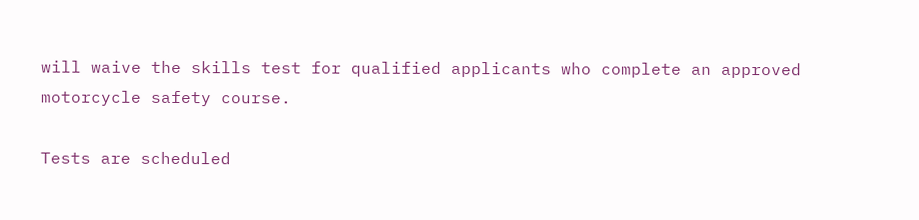will waive the skills test for qualified applicants who complete an approved motorcycle safety course.

Tests are scheduled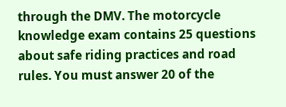through the DMV. The motorcycle knowledge exam contains 25 questions about safe riding practices and road rules. You must answer 20 of the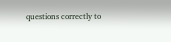questions correctly to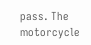pass. The motorcycle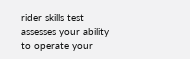rider skills test assesses your ability to operate your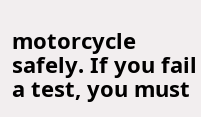motorcycle safely. If you fail a test, you must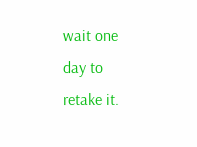wait one day to retake it.